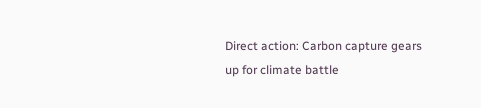Direct action: Carbon capture gears up for climate battle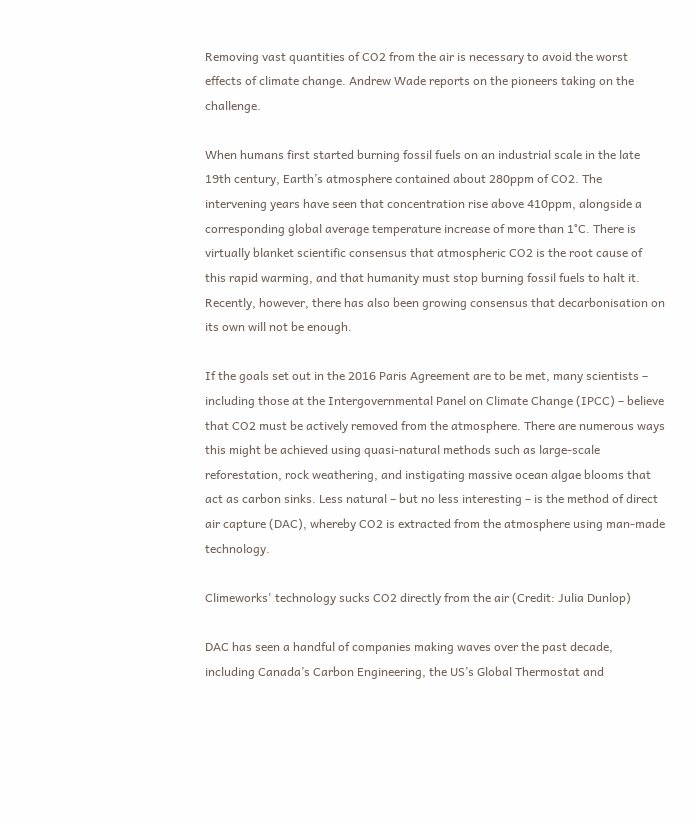Removing vast quantities of CO2 from the air is necessary to avoid the worst effects of climate change. Andrew Wade reports on the pioneers taking on the challenge.

When humans first started burning fossil fuels on an industrial scale in the late 19th century, Earth’s atmosphere contained about 280ppm of CO2. The intervening years have seen that concentration rise above 410ppm, alongside a corresponding global average temperature increase of more than 1°C. There is virtually blanket scientific consensus that atmospheric CO2 is the root cause of this rapid warming, and that humanity must stop burning fossil fuels to halt it. Recently, however, there has also been growing consensus that decarbonisation on its own will not be enough.

If the goals set out in the 2016 Paris Agreement are to be met, many scientists – including those at the Intergovernmental Panel on Climate Change (IPCC) – believe that CO2 must be actively removed from the atmosphere. There are numerous ways this might be achieved using quasi-natural methods such as large-scale reforestation, rock weathering, and instigating massive ocean algae blooms that act as carbon sinks. Less natural – but no less interesting – is the method of direct air capture (DAC), whereby CO2 is extracted from the atmosphere using man-made technology.

Climeworks' technology sucks CO2 directly from the air (Credit: Julia Dunlop)

DAC has seen a handful of companies making waves over the past decade, including Canada’s Carbon Engineering, the US’s Global Thermostat and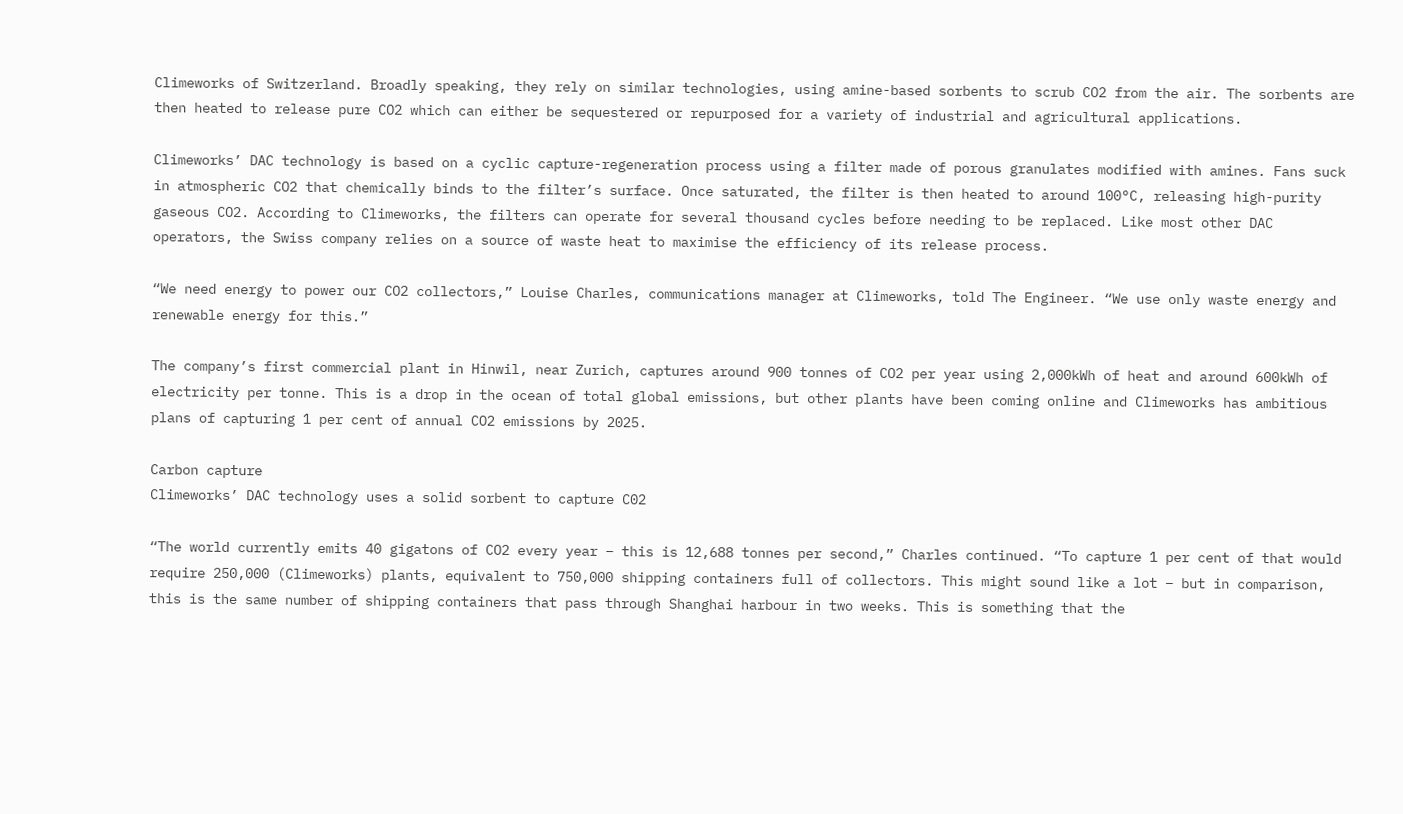Climeworks of Switzerland. Broadly speaking, they rely on similar technologies, using amine-based sorbents to scrub CO2 from the air. The sorbents are then heated to release pure CO2 which can either be sequestered or repurposed for a variety of industrial and agricultural applications.

Climeworks’ DAC technology is based on a cyclic capture-regeneration process using a filter made of porous granulates modified with amines. Fans suck in atmospheric CO2 that chemically binds to the filter’s surface. Once saturated, the filter is then heated to around 100°C, releasing high-purity gaseous CO2. According to Climeworks, the filters can operate for several thousand cycles before needing to be replaced. Like most other DAC operators, the Swiss company relies on a source of waste heat to maximise the efficiency of its release process.

“We need energy to power our CO2 collectors,” Louise Charles, communications manager at Climeworks, told The Engineer. “We use only waste energy and renewable energy for this.”

The company’s first commercial plant in Hinwil, near Zurich, captures around 900 tonnes of CO2 per year using 2,000kWh of heat and around 600kWh of electricity per tonne. This is a drop in the ocean of total global emissions, but other plants have been coming online and Climeworks has ambitious plans of capturing 1 per cent of annual CO2 emissions by 2025.

Carbon capture
Climeworks’ DAC technology uses a solid sorbent to capture C02

“The world currently emits 40 gigatons of CO2 every year – this is 12,688 tonnes per second,” Charles continued. “To capture 1 per cent of that would require 250,000 (Climeworks) plants, equivalent to 750,000 shipping containers full of collectors. This might sound like a lot – but in comparison, this is the same number of shipping containers that pass through Shanghai harbour in two weeks. This is something that the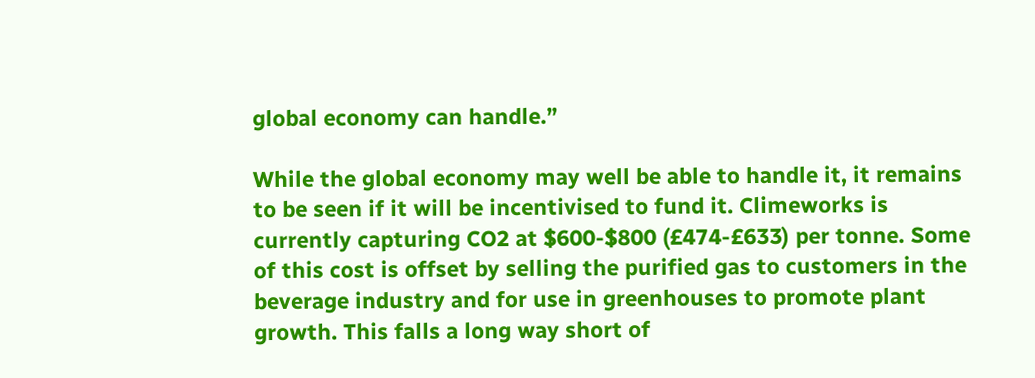global economy can handle.”

While the global economy may well be able to handle it, it remains to be seen if it will be incentivised to fund it. Climeworks is currently capturing CO2 at $600-$800 (£474-£633) per tonne. Some of this cost is offset by selling the purified gas to customers in the beverage industry and for use in greenhouses to promote plant growth. This falls a long way short of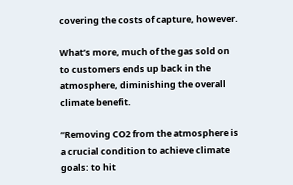covering the costs of capture, however.

What’s more, much of the gas sold on to customers ends up back in the atmosphere, diminishing the overall climate benefit.

“Removing CO2 from the atmosphere is a crucial condition to achieve climate goals: to hit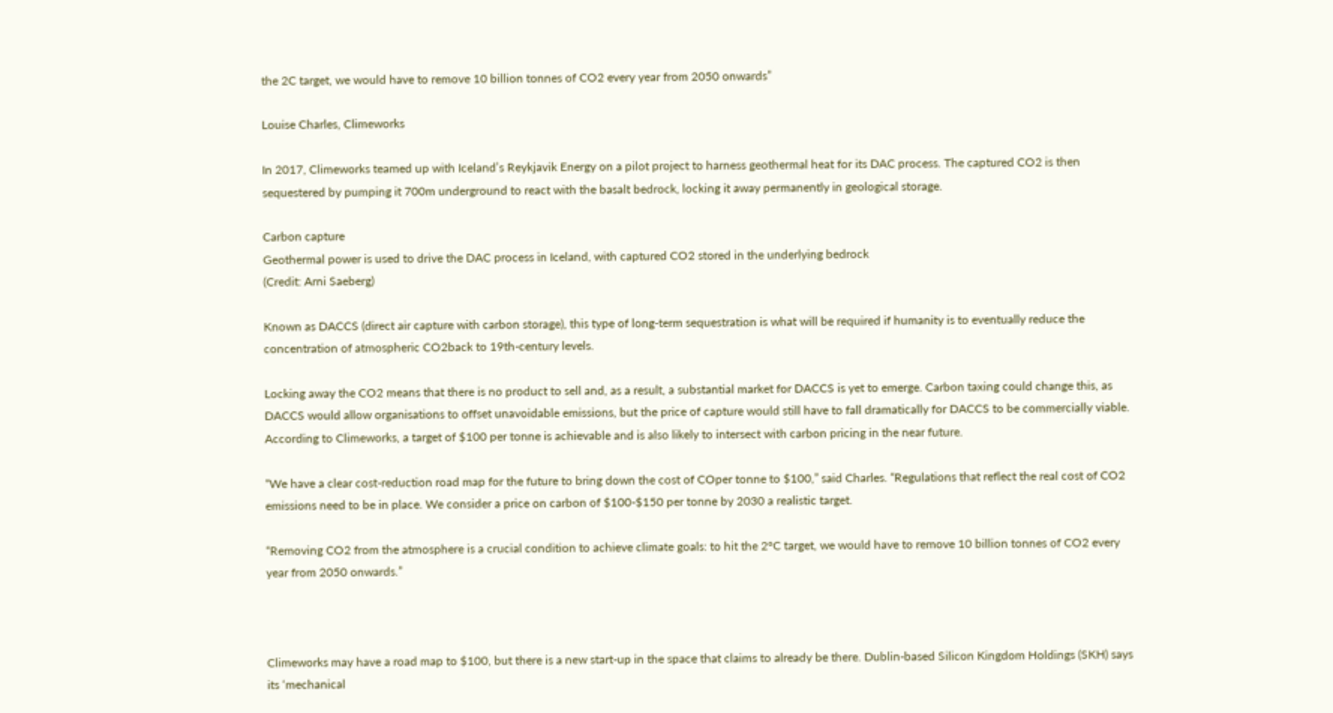the 2C target, we would have to remove 10 billion tonnes of CO2 every year from 2050 onwards”

Louise Charles, Climeworks

In 2017, Climeworks teamed up with Iceland’s Reykjavik Energy on a pilot project to harness geothermal heat for its DAC process. The captured CO2 is then sequestered by pumping it 700m underground to react with the basalt bedrock, locking it away permanently in geological storage.

Carbon capture
Geothermal power is used to drive the DAC process in Iceland, with captured CO2 stored in the underlying bedrock
(Credit: Arni Saeberg)

Known as DACCS (direct air capture with carbon storage), this type of long-term sequestration is what will be required if humanity is to eventually reduce the concentration of atmospheric CO2back to 19th-century levels.

Locking away the CO2 means that there is no product to sell and, as a result, a substantial market for DACCS is yet to emerge. Carbon taxing could change this, as DACCS would allow organisations to offset unavoidable emissions, but the price of capture would still have to fall dramatically for DACCS to be commercially viable. According to Climeworks, a target of $100 per tonne is achievable and is also likely to intersect with carbon pricing in the near future.

“We have a clear cost-reduction road map for the future to bring down the cost of COper tonne to $100,” said Charles. “Regulations that reflect the real cost of CO2 emissions need to be in place. We consider a price on carbon of $100-$150 per tonne by 2030 a realistic target.

“Removing CO2 from the atmosphere is a crucial condition to achieve climate goals: to hit the 2°C target, we would have to remove 10 billion tonnes of CO2 every year from 2050 onwards.”



Climeworks may have a road map to $100, but there is a new start-up in the space that claims to already be there. Dublin-based Silicon Kingdom Holdings (SKH) says its ‘mechanical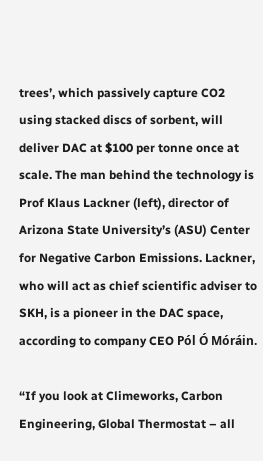trees’, which passively capture CO2 using stacked discs of sorbent, will deliver DAC at $100 per tonne once at scale. The man behind the technology is Prof Klaus Lackner (left), director of Arizona State University’s (ASU) Center for Negative Carbon Emissions. Lackner, who will act as chief scientific adviser to SKH, is a pioneer in the DAC space, according to company CEO Pól Ó Móráin.

“If you look at Climeworks, Carbon Engineering, Global Thermostat – all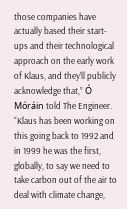those companies have actually based their start-ups and their technological approach on the early work of Klaus, and they’ll publicly acknowledge that,” Ó Móráin told The Engineer. “Klaus has been working on this going back to 1992 and in 1999 he was the first, globally, to say we need to take carbon out of the air to deal with climate change,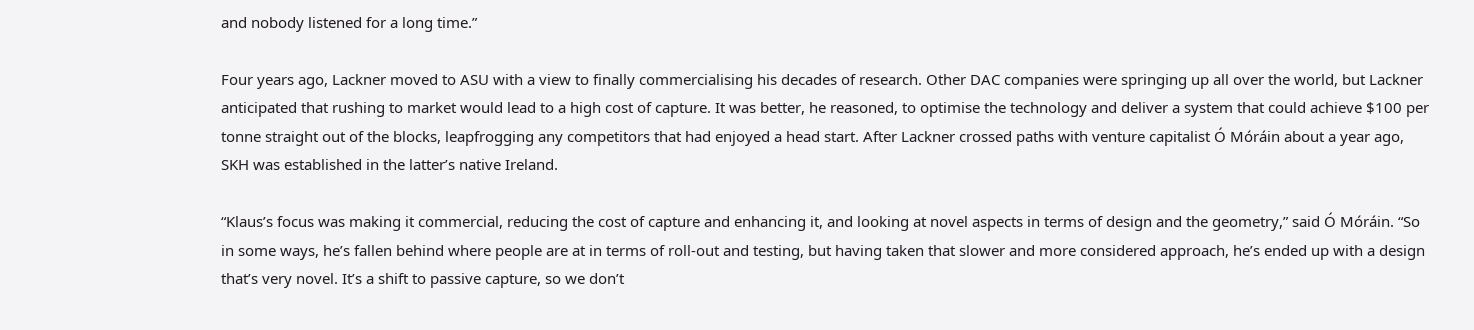and nobody listened for a long time.”

Four years ago, Lackner moved to ASU with a view to finally commercialising his decades of research. Other DAC companies were springing up all over the world, but Lackner anticipated that rushing to market would lead to a high cost of capture. It was better, he reasoned, to optimise the technology and deliver a system that could achieve $100 per tonne straight out of the blocks, leapfrogging any competitors that had enjoyed a head start. After Lackner crossed paths with venture capitalist Ó Móráin about a year ago, SKH was established in the latter’s native Ireland.

“Klaus’s focus was making it commercial, reducing the cost of capture and enhancing it, and looking at novel aspects in terms of design and the geometry,” said Ó Móráin. “So in some ways, he’s fallen behind where people are at in terms of roll-out and testing, but having taken that slower and more considered approach, he’s ended up with a design that’s very novel. It’s a shift to passive capture, so we don’t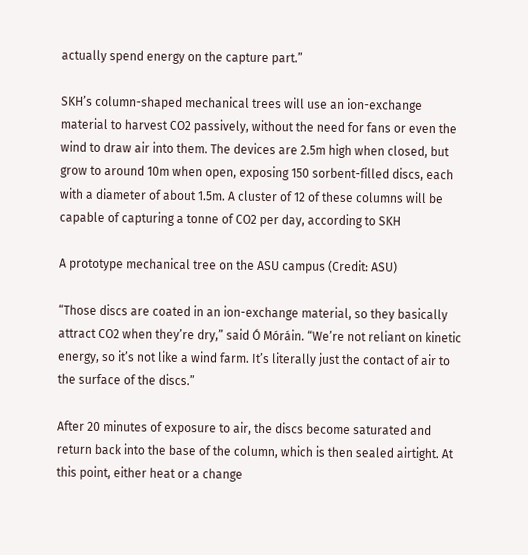actually spend energy on the capture part.”

SKH’s column-shaped mechanical trees will use an ion-exchange material to harvest CO2 passively, without the need for fans or even the wind to draw air into them. The devices are 2.5m high when closed, but grow to around 10m when open, exposing 150 sorbent-filled discs, each with a diameter of about 1.5m. A cluster of 12 of these columns will be capable of capturing a tonne of CO2 per day, according to SKH

A prototype mechanical tree on the ASU campus (Credit: ASU)

“Those discs are coated in an ion-exchange material, so they basically attract CO2 when they’re dry,” said Ó Móráin. “We’re not reliant on kinetic energy, so it’s not like a wind farm. It’s literally just the contact of air to the surface of the discs.”

After 20 minutes of exposure to air, the discs become saturated and return back into the base of the column, which is then sealed airtight. At this point, either heat or a change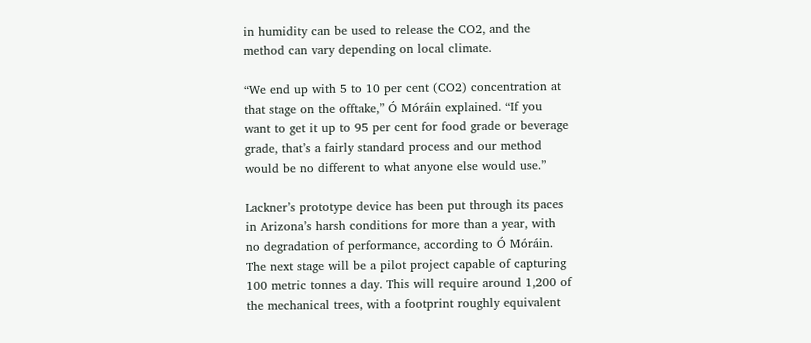in humidity can be used to release the CO2, and the method can vary depending on local climate.

“We end up with 5 to 10 per cent (CO2) concentration at that stage on the offtake,” Ó Móráin explained. “If you want to get it up to 95 per cent for food grade or beverage grade, that’s a fairly standard process and our method would be no different to what anyone else would use.”

Lackner’s prototype device has been put through its paces in Arizona’s harsh conditions for more than a year, with no degradation of performance, according to Ó Móráin. The next stage will be a pilot project capable of capturing 100 metric tonnes a day. This will require around 1,200 of the mechanical trees, with a footprint roughly equivalent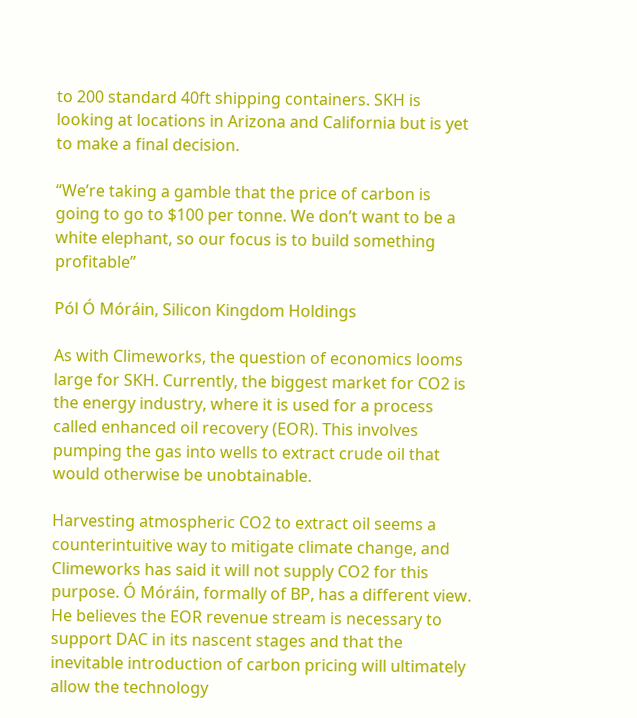to 200 standard 40ft shipping containers. SKH is looking at locations in Arizona and California but is yet to make a final decision.

“We’re taking a gamble that the price of carbon is going to go to $100 per tonne. We don’t want to be a white elephant, so our focus is to build something profitable”

Pól Ó Móráin, Silicon Kingdom Holdings

As with Climeworks, the question of economics looms large for SKH. Currently, the biggest market for CO2 is the energy industry, where it is used for a process called enhanced oil recovery (EOR). This involves pumping the gas into wells to extract crude oil that would otherwise be unobtainable.

Harvesting atmospheric CO2 to extract oil seems a counterintuitive way to mitigate climate change, and Climeworks has said it will not supply CO2 for this purpose. Ó Móráin, formally of BP, has a different view. He believes the EOR revenue stream is necessary to support DAC in its nascent stages and that the inevitable introduction of carbon pricing will ultimately allow the technology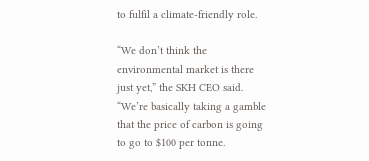to fulfil a climate-friendly role.

“We don’t think the environmental market is there just yet,” the SKH CEO said. “We’re basically taking a gamble that the price of carbon is going to go to $100 per tonne.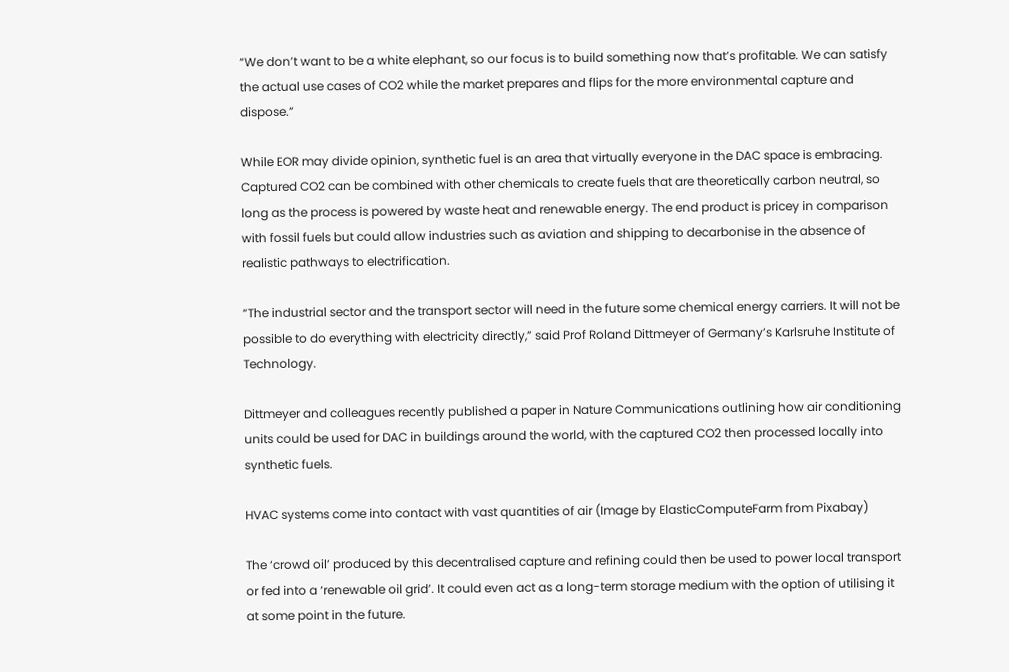“We don’t want to be a white elephant, so our focus is to build something now that’s profitable. We can satisfy the actual use cases of CO2 while the market prepares and flips for the more environmental capture and dispose.”

While EOR may divide opinion, synthetic fuel is an area that virtually everyone in the DAC space is embracing. Captured CO2 can be combined with other chemicals to create fuels that are theoretically carbon neutral, so long as the process is powered by waste heat and renewable energy. The end product is pricey in comparison with fossil fuels but could allow industries such as aviation and shipping to decarbonise in the absence of realistic pathways to electrification.

“The industrial sector and the transport sector will need in the future some chemical energy carriers. It will not be possible to do everything with electricity directly,” said Prof Roland Dittmeyer of Germany’s Karlsruhe Institute of Technology.

Dittmeyer and colleagues recently published a paper in Nature Communications outlining how air conditioning units could be used for DAC in buildings around the world, with the captured CO2 then processed locally into synthetic fuels.

HVAC systems come into contact with vast quantities of air (Image by ElasticComputeFarm from Pixabay)

The ‘crowd oil’ produced by this decentralised capture and refining could then be used to power local transport or fed into a ‘renewable oil grid’. It could even act as a long-term storage medium with the option of utilising it at some point in the future.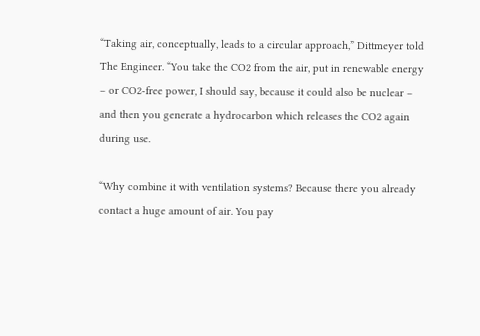“Taking air, conceptually, leads to a circular approach,” Dittmeyer told The Engineer. “You take the CO2 from the air, put in renewable energy – or CO2-free power, I should say, because it could also be nuclear – and then you generate a hydrocarbon which releases the CO2 again during use.

“Why combine it with ventilation systems? Because there you already contact a huge amount of air. You pay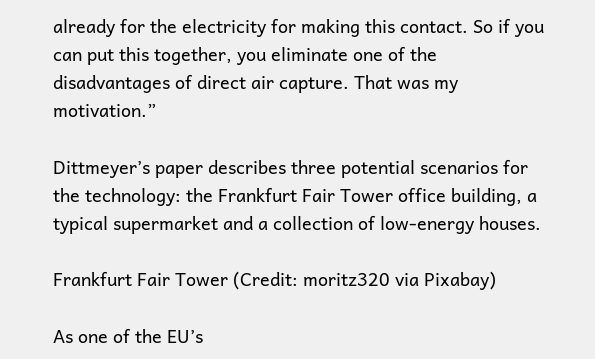already for the electricity for making this contact. So if you can put this together, you eliminate one of the disadvantages of direct air capture. That was my motivation.”

Dittmeyer’s paper describes three potential scenarios for the technology: the Frankfurt Fair Tower office building, a typical supermarket and a collection of low-energy houses.

Frankfurt Fair Tower (Credit: moritz320 via Pixabay)

As one of the EU’s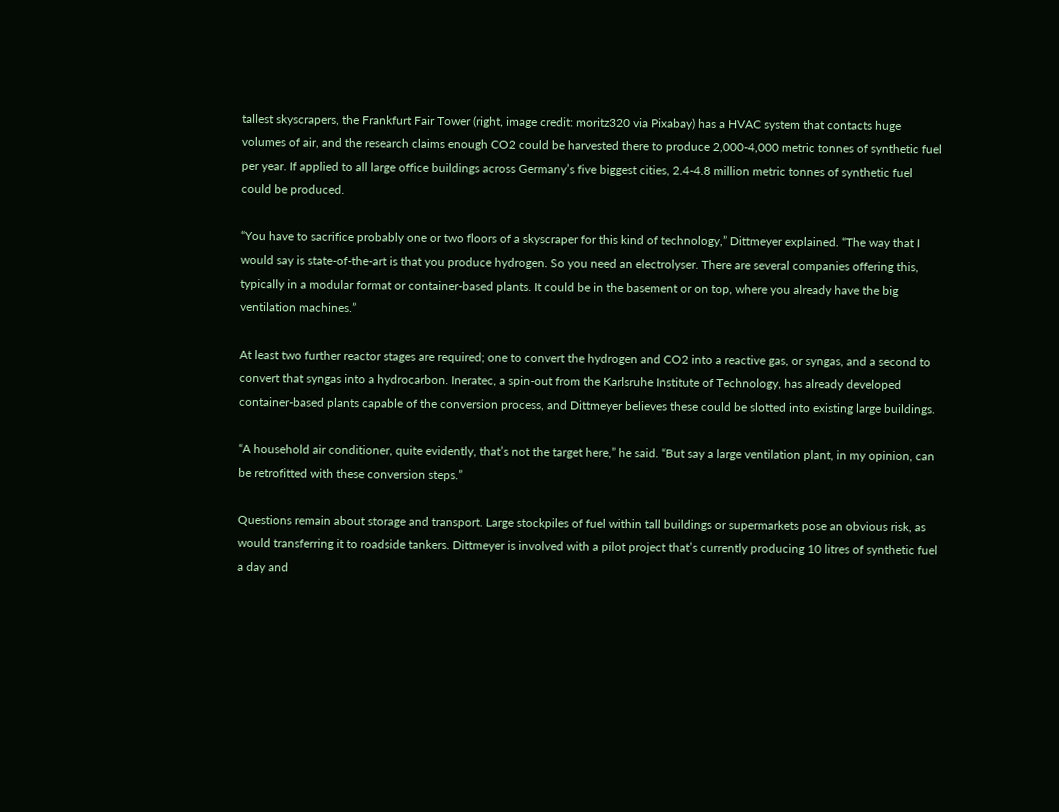tallest skyscrapers, the Frankfurt Fair Tower (right, image credit: moritz320 via Pixabay) has a HVAC system that contacts huge volumes of air, and the research claims enough CO2 could be harvested there to produce 2,000-4,000 metric tonnes of synthetic fuel per year. If applied to all large office buildings across Germany’s five biggest cities, 2.4-4.8 million metric tonnes of synthetic fuel could be produced.

“You have to sacrifice probably one or two floors of a skyscraper for this kind of technology,” Dittmeyer explained. “The way that I would say is state-of-the-art is that you produce hydrogen. So you need an electrolyser. There are several companies offering this, typically in a modular format or container-based plants. It could be in the basement or on top, where you already have the big ventilation machines.”

At least two further reactor stages are required; one to convert the hydrogen and CO2 into a reactive gas, or syngas, and a second to convert that syngas into a hydrocarbon. Ineratec, a spin-out from the Karlsruhe Institute of Technology, has already developed container-based plants capable of the conversion process, and Dittmeyer believes these could be slotted into existing large buildings.

“A household air conditioner, quite evidently, that’s not the target here,” he said. “But say a large ventilation plant, in my opinion, can be retrofitted with these conversion steps.”

Questions remain about storage and transport. Large stockpiles of fuel within tall buildings or supermarkets pose an obvious risk, as would transferring it to roadside tankers. Dittmeyer is involved with a pilot project that’s currently producing 10 litres of synthetic fuel a day and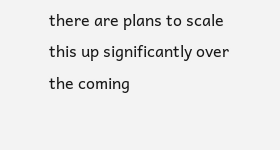there are plans to scale this up significantly over the coming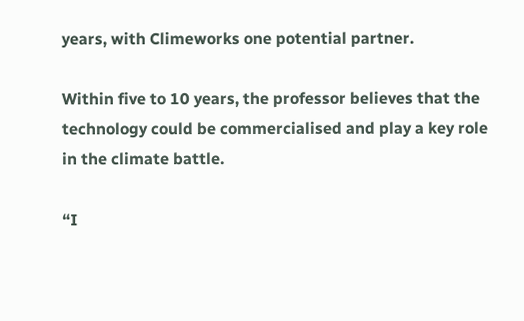years, with Climeworks one potential partner.

Within five to 10 years, the professor believes that the technology could be commercialised and play a key role in the climate battle.

“I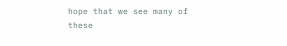hope that we see many of these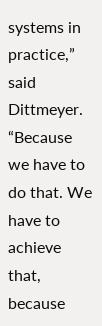systems in practice,” said Dittmeyer. “Because we have to do that. We have to achieve that, because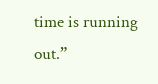time is running out.”